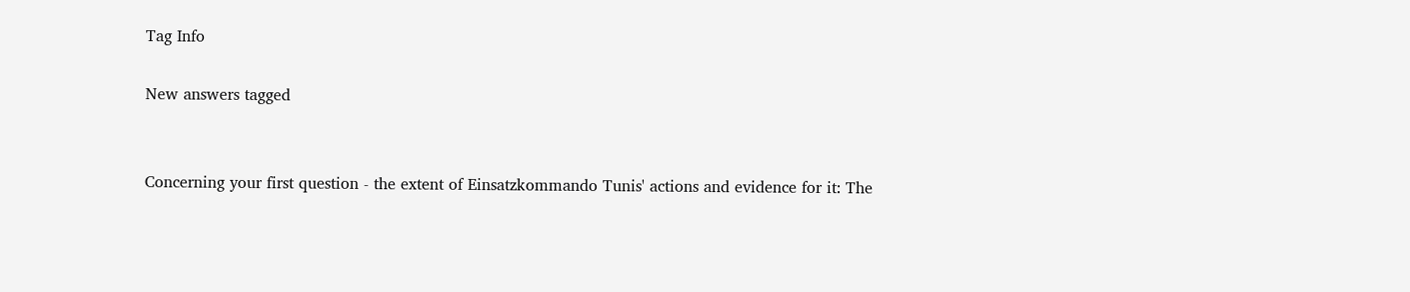Tag Info

New answers tagged


Concerning your first question - the extent of Einsatzkommando Tunis' actions and evidence for it: The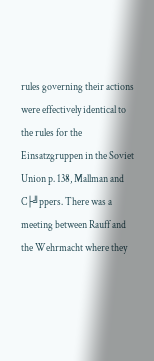rules governing their actions were effectively identical to the rules for the Einsatzgruppen in the Soviet Union p. 138, Mallman and C├╝ppers. There was a meeting between Rauff and the Wehrmacht where they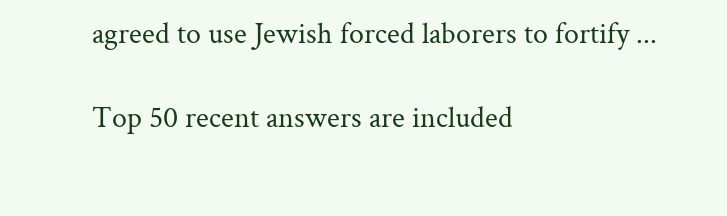agreed to use Jewish forced laborers to fortify ...

Top 50 recent answers are included